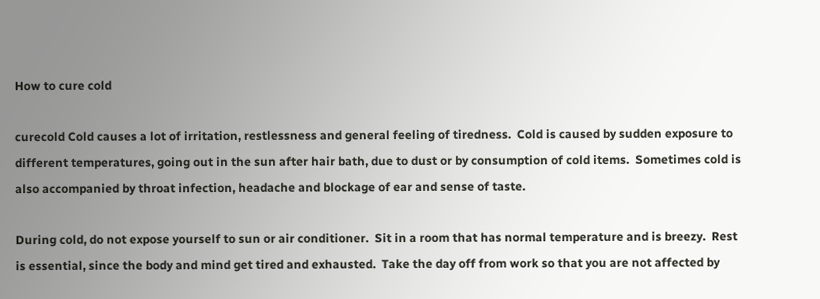How to cure cold

curecold Cold causes a lot of irritation, restlessness and general feeling of tiredness.  Cold is caused by sudden exposure to different temperatures, going out in the sun after hair bath, due to dust or by consumption of cold items.  Sometimes cold is also accompanied by throat infection, headache and blockage of ear and sense of taste.

During cold, do not expose yourself to sun or air conditioner.  Sit in a room that has normal temperature and is breezy.  Rest is essential, since the body and mind get tired and exhausted.  Take the day off from work so that you are not affected by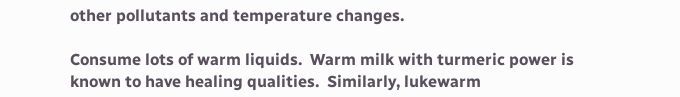other pollutants and temperature changes.

Consume lots of warm liquids.  Warm milk with turmeric power is known to have healing qualities.  Similarly, lukewarm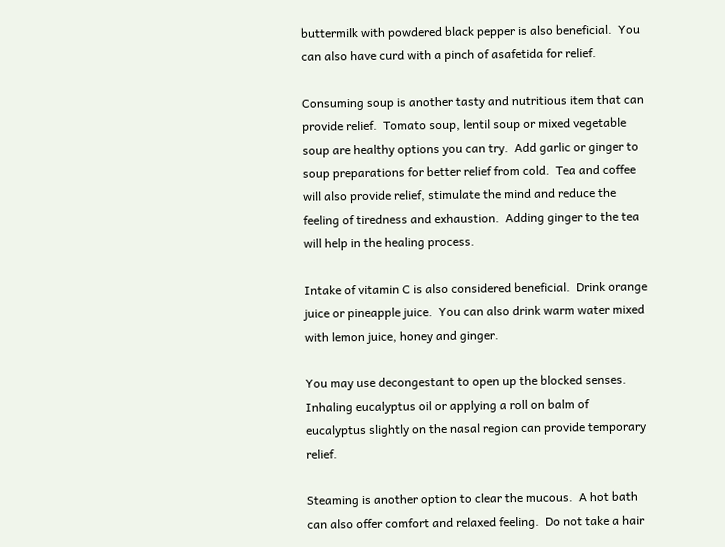buttermilk with powdered black pepper is also beneficial.  You can also have curd with a pinch of asafetida for relief.

Consuming soup is another tasty and nutritious item that can provide relief.  Tomato soup, lentil soup or mixed vegetable soup are healthy options you can try.  Add garlic or ginger to soup preparations for better relief from cold.  Tea and coffee will also provide relief, stimulate the mind and reduce the feeling of tiredness and exhaustion.  Adding ginger to the tea will help in the healing process.

Intake of vitamin C is also considered beneficial.  Drink orange juice or pineapple juice.  You can also drink warm water mixed with lemon juice, honey and ginger.

You may use decongestant to open up the blocked senses.  Inhaling eucalyptus oil or applying a roll on balm of eucalyptus slightly on the nasal region can provide temporary relief.

Steaming is another option to clear the mucous.  A hot bath can also offer comfort and relaxed feeling.  Do not take a hair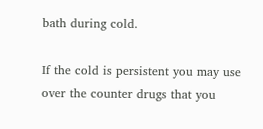bath during cold.

If the cold is persistent you may use over the counter drugs that you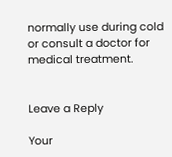normally use during cold or consult a doctor for medical treatment.


Leave a Reply

Your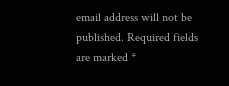email address will not be published. Required fields are marked *